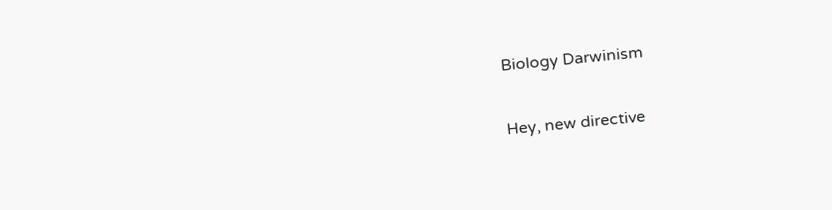Biology Darwinism

Hey, new directive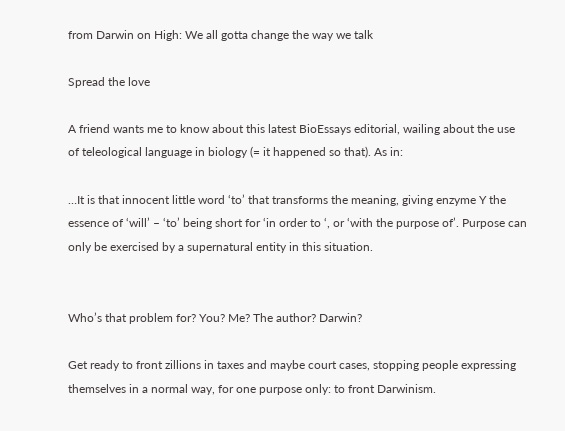from Darwin on High: We all gotta change the way we talk

Spread the love

A friend wants me to know about this latest BioEssays editorial, wailing about the use of teleological language in biology (= it happened so that). As in:

…It is that innocent little word ‘to’ that transforms the meaning, giving enzyme Y the essence of ‘will’ – ‘to’ being short for ‘in order to ‘, or ‘with the purpose of’. Purpose can only be exercised by a supernatural entity in this situation.


Who’s that problem for? You? Me? The author? Darwin?

Get ready to front zillions in taxes and maybe court cases, stopping people expressing themselves in a normal way, for one purpose only: to front Darwinism.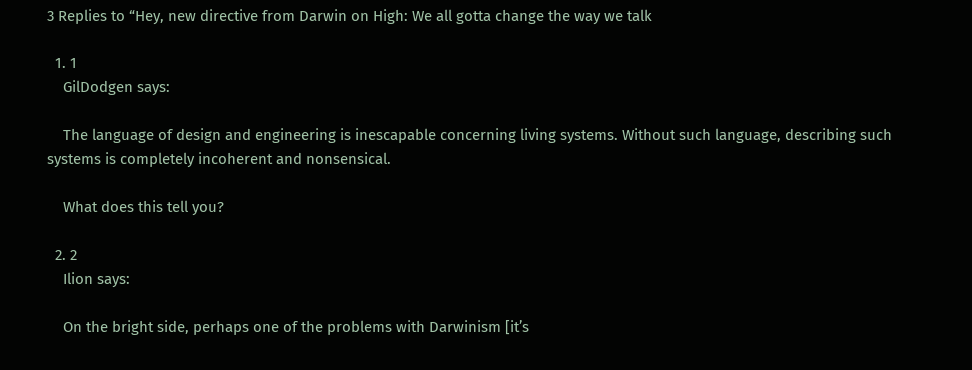3 Replies to “Hey, new directive from Darwin on High: We all gotta change the way we talk

  1. 1
    GilDodgen says:

    The language of design and engineering is inescapable concerning living systems. Without such language, describing such systems is completely incoherent and nonsensical.

    What does this tell you?

  2. 2
    Ilion says:

    On the bright side, perhaps one of the problems with Darwinism [it’s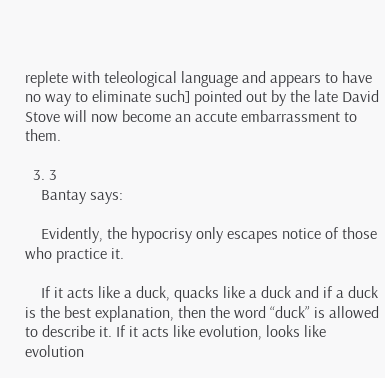replete with teleological language and appears to have no way to eliminate such] pointed out by the late David Stove will now become an accute embarrassment to them.

  3. 3
    Bantay says:

    Evidently, the hypocrisy only escapes notice of those who practice it.

    If it acts like a duck, quacks like a duck and if a duck is the best explanation, then the word “duck” is allowed to describe it. If it acts like evolution, looks like evolution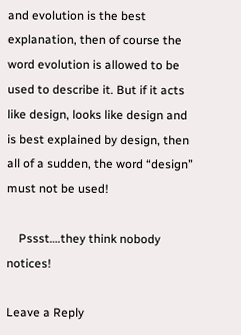and evolution is the best explanation, then of course the word evolution is allowed to be used to describe it. But if it acts like design, looks like design and is best explained by design, then all of a sudden, the word “design” must not be used!

    Pssst….they think nobody notices!

Leave a Reply